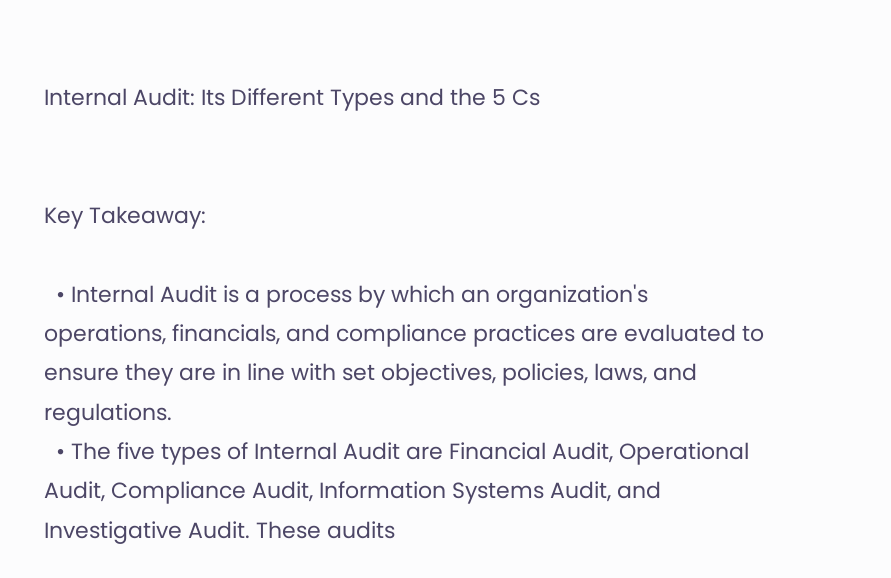Internal Audit: Its Different Types and the 5 Cs


Key Takeaway:

  • Internal Audit is a process by which an organization's operations, financials, and compliance practices are evaluated to ensure they are in line with set objectives, policies, laws, and regulations.
  • The five types of Internal Audit are Financial Audit, Operational Audit, Compliance Audit, Information Systems Audit, and Investigative Audit. These audits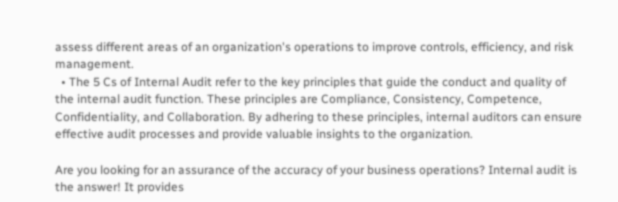assess different areas of an organization's operations to improve controls, efficiency, and risk management.
  • The 5 Cs of Internal Audit refer to the key principles that guide the conduct and quality of the internal audit function. These principles are Compliance, Consistency, Competence, Confidentiality, and Collaboration. By adhering to these principles, internal auditors can ensure effective audit processes and provide valuable insights to the organization.

Are you looking for an assurance of the accuracy of your business operations? Internal audit is the answer! It provides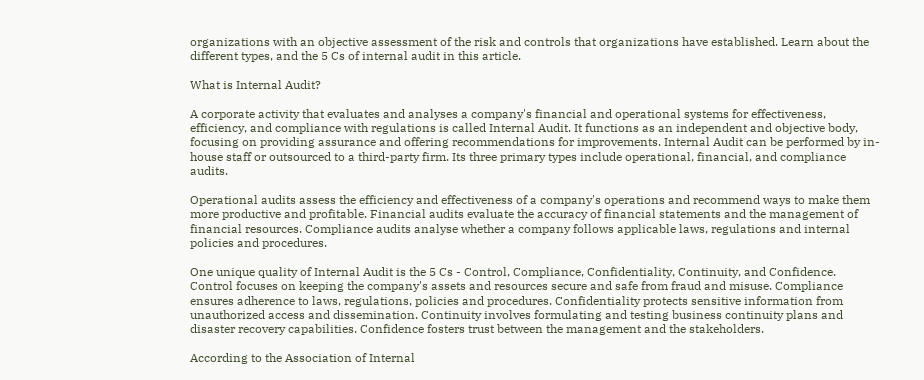organizations with an objective assessment of the risk and controls that organizations have established. Learn about the different types, and the 5 Cs of internal audit in this article.

What is Internal Audit?

A corporate activity that evaluates and analyses a company's financial and operational systems for effectiveness, efficiency, and compliance with regulations is called Internal Audit. It functions as an independent and objective body, focusing on providing assurance and offering recommendations for improvements. Internal Audit can be performed by in-house staff or outsourced to a third-party firm. Its three primary types include operational, financial, and compliance audits.

Operational audits assess the efficiency and effectiveness of a company's operations and recommend ways to make them more productive and profitable. Financial audits evaluate the accuracy of financial statements and the management of financial resources. Compliance audits analyse whether a company follows applicable laws, regulations and internal policies and procedures.

One unique quality of Internal Audit is the 5 Cs - Control, Compliance, Confidentiality, Continuity, and Confidence. Control focuses on keeping the company's assets and resources secure and safe from fraud and misuse. Compliance ensures adherence to laws, regulations, policies and procedures. Confidentiality protects sensitive information from unauthorized access and dissemination. Continuity involves formulating and testing business continuity plans and disaster recovery capabilities. Confidence fosters trust between the management and the stakeholders.

According to the Association of Internal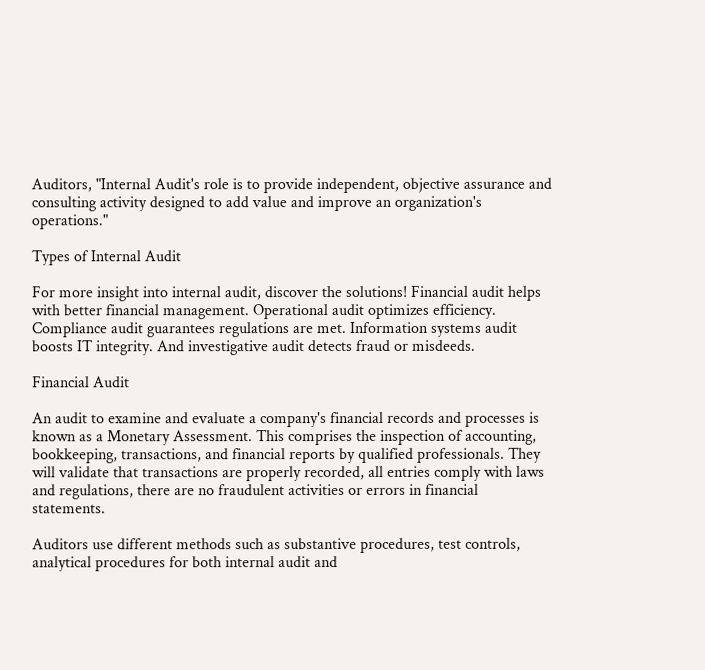Auditors, "Internal Audit's role is to provide independent, objective assurance and consulting activity designed to add value and improve an organization's operations."

Types of Internal Audit

For more insight into internal audit, discover the solutions! Financial audit helps with better financial management. Operational audit optimizes efficiency. Compliance audit guarantees regulations are met. Information systems audit boosts IT integrity. And investigative audit detects fraud or misdeeds.

Financial Audit

An audit to examine and evaluate a company's financial records and processes is known as a Monetary Assessment. This comprises the inspection of accounting, bookkeeping, transactions, and financial reports by qualified professionals. They will validate that transactions are properly recorded, all entries comply with laws and regulations, there are no fraudulent activities or errors in financial statements.

Auditors use different methods such as substantive procedures, test controls, analytical procedures for both internal audit and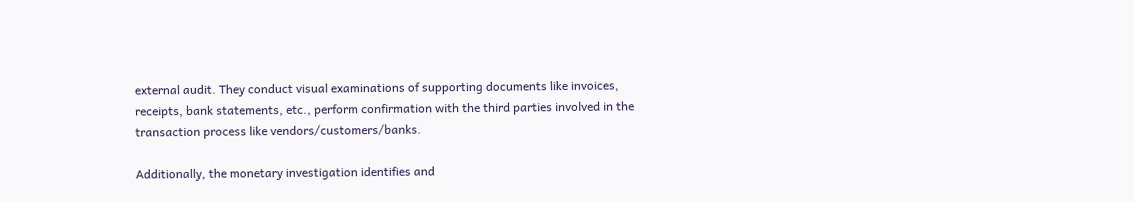external audit. They conduct visual examinations of supporting documents like invoices, receipts, bank statements, etc., perform confirmation with the third parties involved in the transaction process like vendors/customers/banks.

Additionally, the monetary investigation identifies and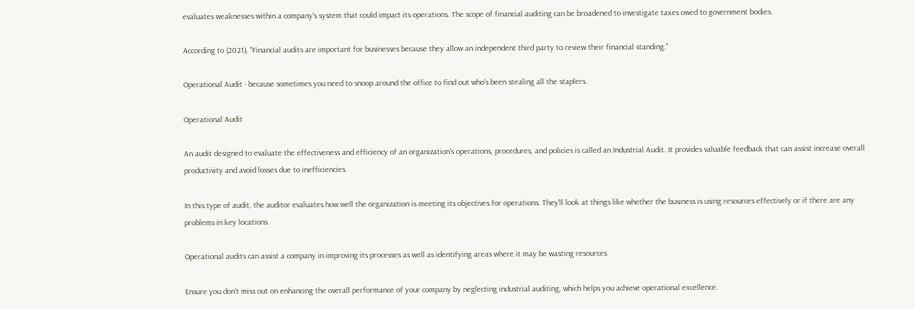evaluates weaknesses within a company's system that could impact its operations. The scope of financial auditing can be broadened to investigate taxes owed to government bodies.

According to (2021), "Financial audits are important for businesses because they allow an independent third party to review their financial standing."

Operational Audit - because sometimes you need to snoop around the office to find out who's been stealing all the staplers.

Operational Audit

An audit designed to evaluate the effectiveness and efficiency of an organization's operations, procedures, and policies is called an Industrial Audit. It provides valuable feedback that can assist increase overall productivity and avoid losses due to inefficiencies.

In this type of audit, the auditor evaluates how well the organization is meeting its objectives for operations. They'll look at things like whether the business is using resources effectively or if there are any problems in key locations.

Operational audits can assist a company in improving its processes as well as identifying areas where it may be wasting resources.

Ensure you don't miss out on enhancing the overall performance of your company by neglecting industrial auditing, which helps you achieve operational excellence.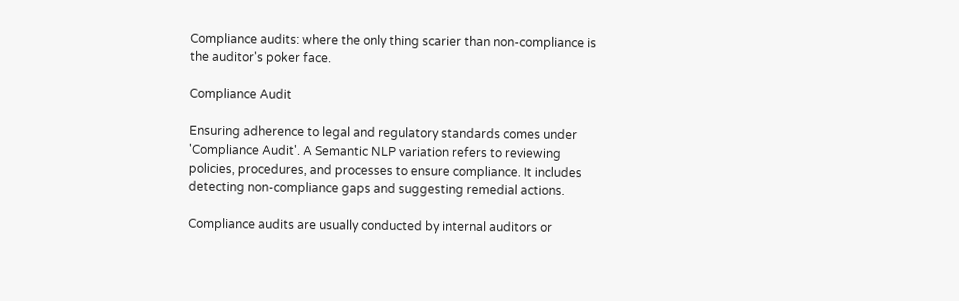Compliance audits: where the only thing scarier than non-compliance is the auditor's poker face.

Compliance Audit

Ensuring adherence to legal and regulatory standards comes under 'Compliance Audit'. A Semantic NLP variation refers to reviewing policies, procedures, and processes to ensure compliance. It includes detecting non-compliance gaps and suggesting remedial actions.

Compliance audits are usually conducted by internal auditors or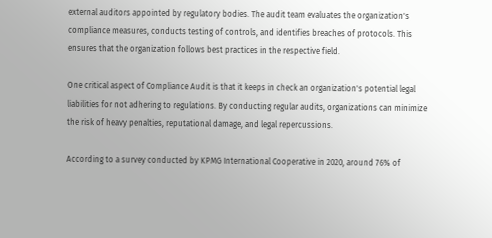external auditors appointed by regulatory bodies. The audit team evaluates the organization's compliance measures, conducts testing of controls, and identifies breaches of protocols. This ensures that the organization follows best practices in the respective field.

One critical aspect of Compliance Audit is that it keeps in check an organization's potential legal liabilities for not adhering to regulations. By conducting regular audits, organizations can minimize the risk of heavy penalties, reputational damage, and legal repercussions.

According to a survey conducted by KPMG International Cooperative in 2020, around 76% of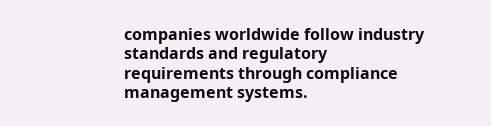companies worldwide follow industry standards and regulatory requirements through compliance management systems.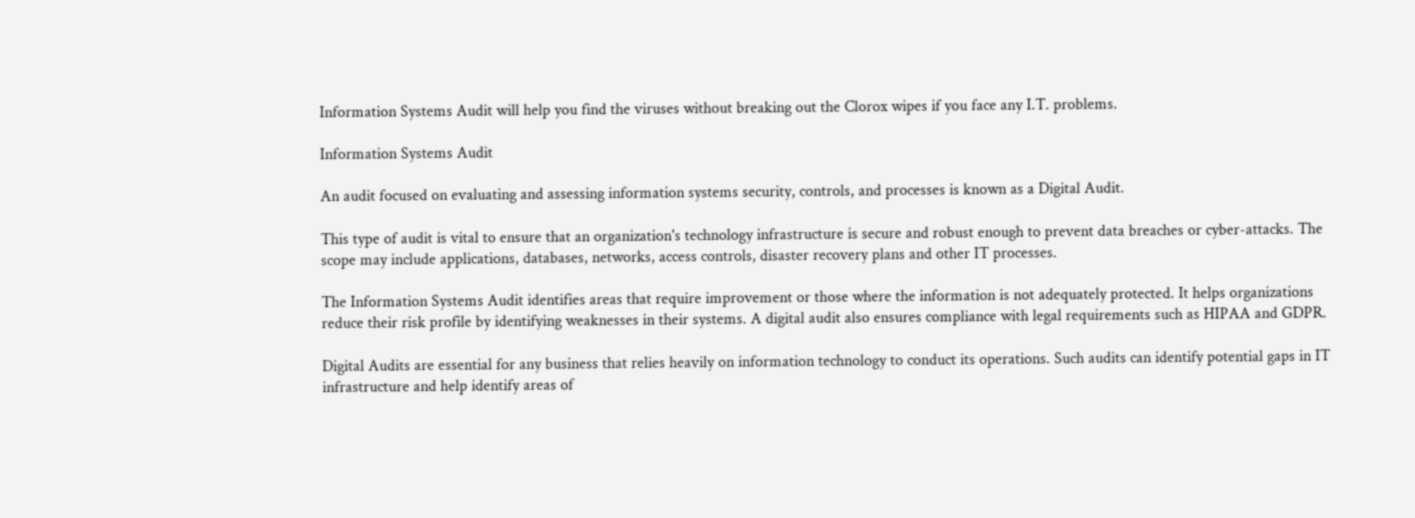Information Systems Audit will help you find the viruses without breaking out the Clorox wipes if you face any I.T. problems.

Information Systems Audit

An audit focused on evaluating and assessing information systems security, controls, and processes is known as a Digital Audit.

This type of audit is vital to ensure that an organization's technology infrastructure is secure and robust enough to prevent data breaches or cyber-attacks. The scope may include applications, databases, networks, access controls, disaster recovery plans and other IT processes.

The Information Systems Audit identifies areas that require improvement or those where the information is not adequately protected. It helps organizations reduce their risk profile by identifying weaknesses in their systems. A digital audit also ensures compliance with legal requirements such as HIPAA and GDPR.

Digital Audits are essential for any business that relies heavily on information technology to conduct its operations. Such audits can identify potential gaps in IT infrastructure and help identify areas of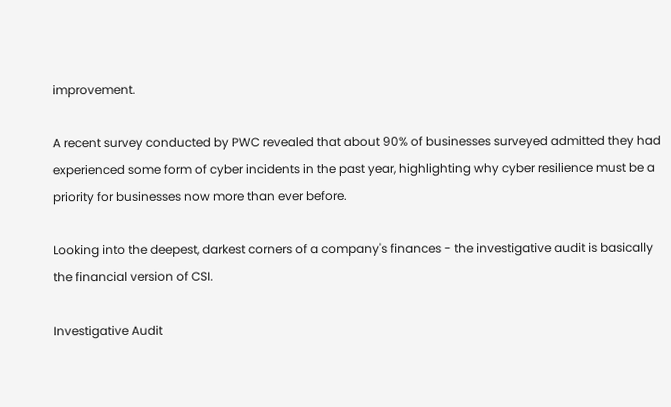improvement.

A recent survey conducted by PWC revealed that about 90% of businesses surveyed admitted they had experienced some form of cyber incidents in the past year, highlighting why cyber resilience must be a priority for businesses now more than ever before.

Looking into the deepest, darkest corners of a company's finances - the investigative audit is basically the financial version of CSI.

Investigative Audit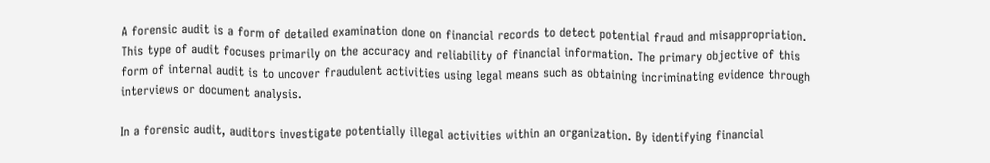A forensic audit is a form of detailed examination done on financial records to detect potential fraud and misappropriation. This type of audit focuses primarily on the accuracy and reliability of financial information. The primary objective of this form of internal audit is to uncover fraudulent activities using legal means such as obtaining incriminating evidence through interviews or document analysis.

In a forensic audit, auditors investigate potentially illegal activities within an organization. By identifying financial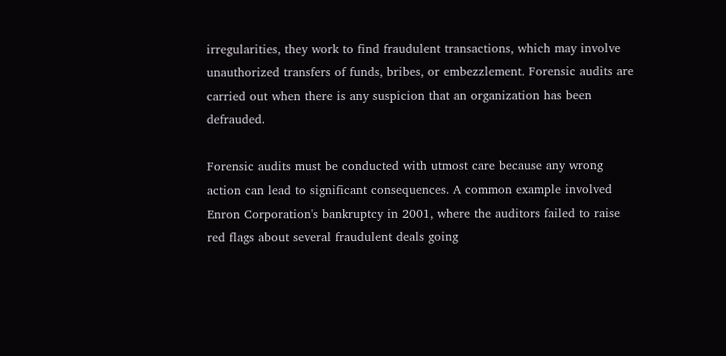irregularities, they work to find fraudulent transactions, which may involve unauthorized transfers of funds, bribes, or embezzlement. Forensic audits are carried out when there is any suspicion that an organization has been defrauded.

Forensic audits must be conducted with utmost care because any wrong action can lead to significant consequences. A common example involved Enron Corporation's bankruptcy in 2001, where the auditors failed to raise red flags about several fraudulent deals going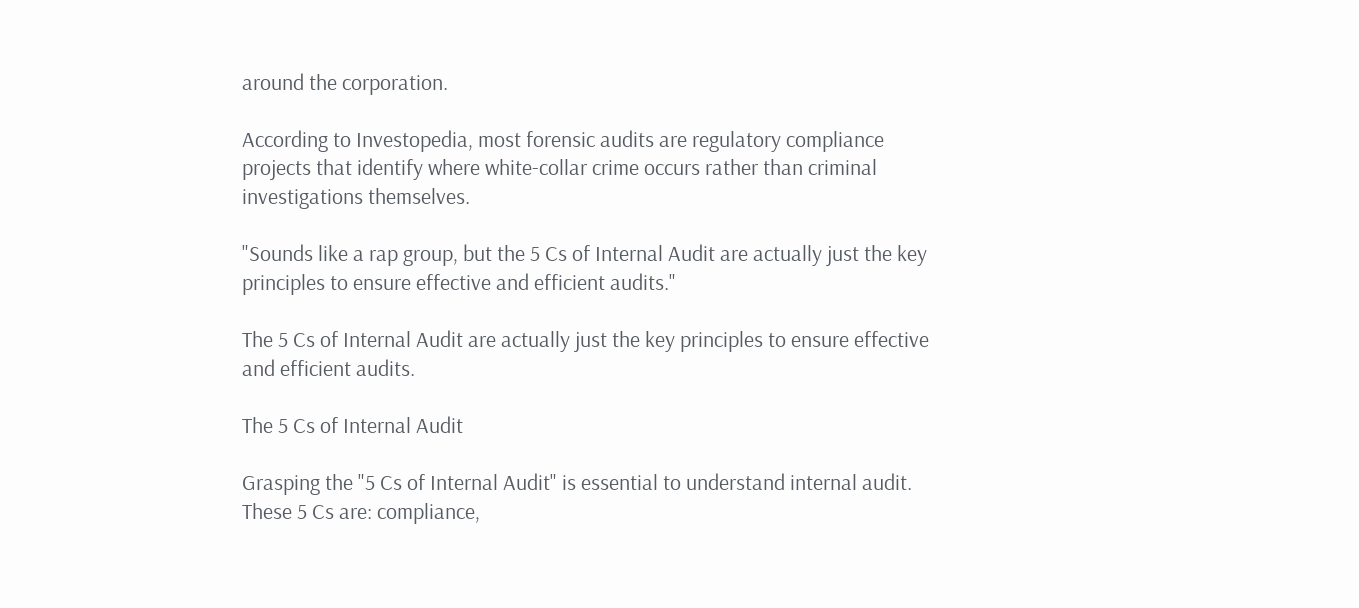around the corporation.

According to Investopedia, most forensic audits are regulatory compliance projects that identify where white-collar crime occurs rather than criminal investigations themselves.

"Sounds like a rap group, but the 5 Cs of Internal Audit are actually just the key principles to ensure effective and efficient audits."

The 5 Cs of Internal Audit are actually just the key principles to ensure effective and efficient audits.

The 5 Cs of Internal Audit

Grasping the "5 Cs of Internal Audit" is essential to understand internal audit. These 5 Cs are: compliance,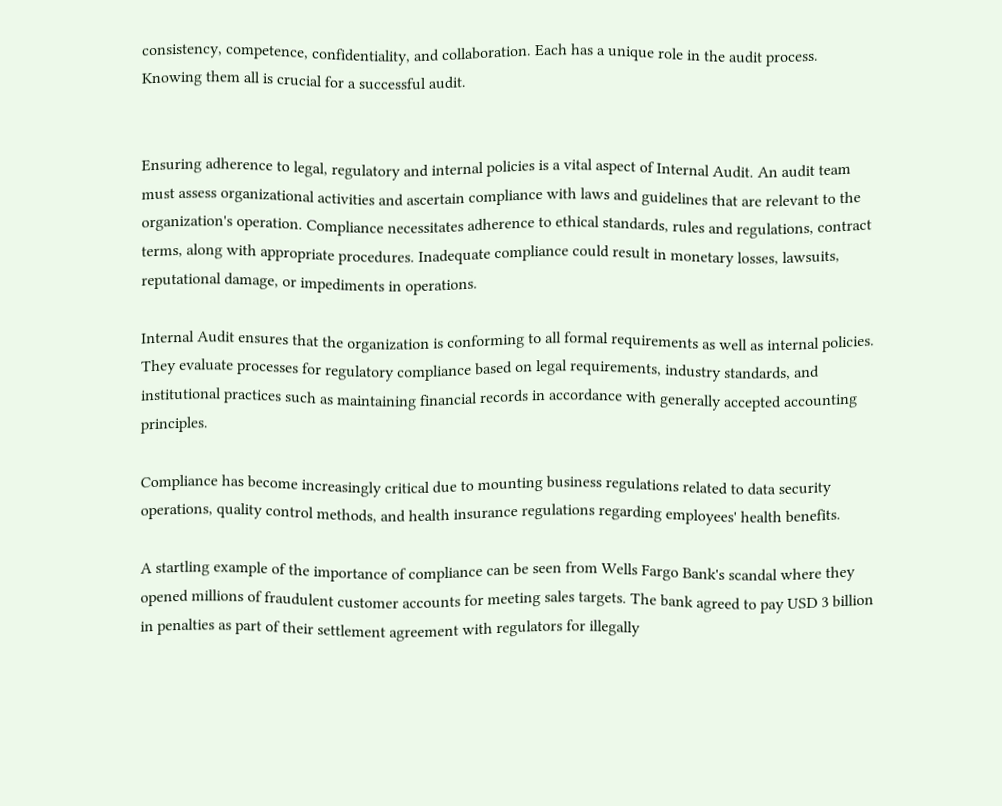consistency, competence, confidentiality, and collaboration. Each has a unique role in the audit process. Knowing them all is crucial for a successful audit.


Ensuring adherence to legal, regulatory and internal policies is a vital aspect of Internal Audit. An audit team must assess organizational activities and ascertain compliance with laws and guidelines that are relevant to the organization's operation. Compliance necessitates adherence to ethical standards, rules and regulations, contract terms, along with appropriate procedures. Inadequate compliance could result in monetary losses, lawsuits, reputational damage, or impediments in operations.

Internal Audit ensures that the organization is conforming to all formal requirements as well as internal policies. They evaluate processes for regulatory compliance based on legal requirements, industry standards, and institutional practices such as maintaining financial records in accordance with generally accepted accounting principles.

Compliance has become increasingly critical due to mounting business regulations related to data security operations, quality control methods, and health insurance regulations regarding employees' health benefits.

A startling example of the importance of compliance can be seen from Wells Fargo Bank's scandal where they opened millions of fraudulent customer accounts for meeting sales targets. The bank agreed to pay USD 3 billion in penalties as part of their settlement agreement with regulators for illegally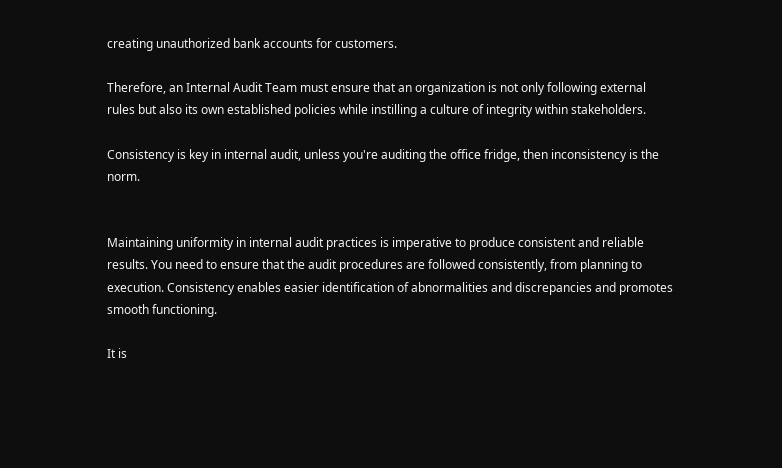creating unauthorized bank accounts for customers.

Therefore, an Internal Audit Team must ensure that an organization is not only following external rules but also its own established policies while instilling a culture of integrity within stakeholders.

Consistency is key in internal audit, unless you're auditing the office fridge, then inconsistency is the norm.


Maintaining uniformity in internal audit practices is imperative to produce consistent and reliable results. You need to ensure that the audit procedures are followed consistently, from planning to execution. Consistency enables easier identification of abnormalities and discrepancies and promotes smooth functioning.

It is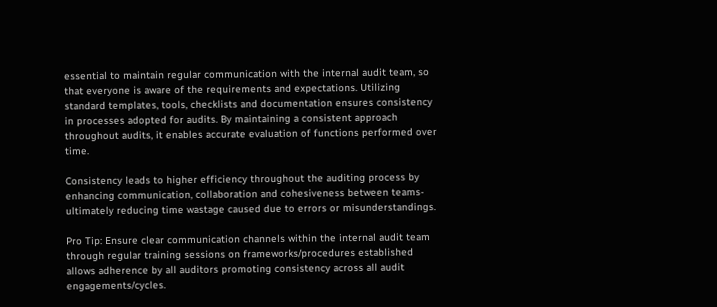essential to maintain regular communication with the internal audit team, so that everyone is aware of the requirements and expectations. Utilizing standard templates, tools, checklists and documentation ensures consistency in processes adopted for audits. By maintaining a consistent approach throughout audits, it enables accurate evaluation of functions performed over time.

Consistency leads to higher efficiency throughout the auditing process by enhancing communication, collaboration and cohesiveness between teams- ultimately reducing time wastage caused due to errors or misunderstandings.

Pro Tip: Ensure clear communication channels within the internal audit team through regular training sessions on frameworks/procedures established allows adherence by all auditors promoting consistency across all audit engagements/cycles.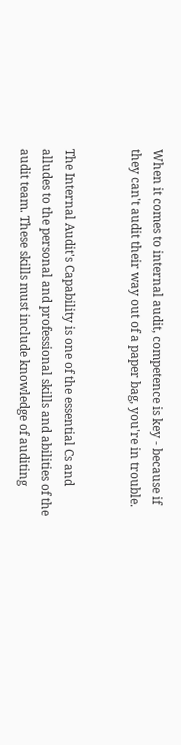When it comes to internal audit, competence is key - because if they can't audit their way out of a paper bag, you're in trouble.


The Internal Audit's Capability is one of the essential Cs and alludes to the personal and professional skills and abilities of the audit team. These skills must include knowledge of auditing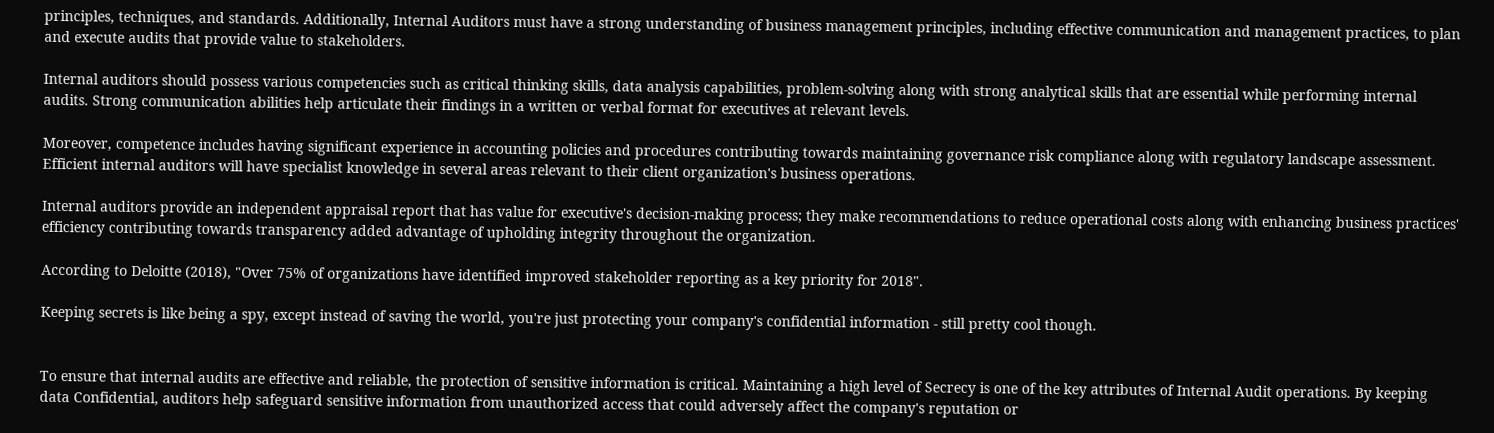principles, techniques, and standards. Additionally, Internal Auditors must have a strong understanding of business management principles, including effective communication and management practices, to plan and execute audits that provide value to stakeholders.

Internal auditors should possess various competencies such as critical thinking skills, data analysis capabilities, problem-solving along with strong analytical skills that are essential while performing internal audits. Strong communication abilities help articulate their findings in a written or verbal format for executives at relevant levels.

Moreover, competence includes having significant experience in accounting policies and procedures contributing towards maintaining governance risk compliance along with regulatory landscape assessment. Efficient internal auditors will have specialist knowledge in several areas relevant to their client organization's business operations.

Internal auditors provide an independent appraisal report that has value for executive's decision-making process; they make recommendations to reduce operational costs along with enhancing business practices' efficiency contributing towards transparency added advantage of upholding integrity throughout the organization.

According to Deloitte (2018), "Over 75% of organizations have identified improved stakeholder reporting as a key priority for 2018".

Keeping secrets is like being a spy, except instead of saving the world, you're just protecting your company's confidential information - still pretty cool though.


To ensure that internal audits are effective and reliable, the protection of sensitive information is critical. Maintaining a high level of Secrecy is one of the key attributes of Internal Audit operations. By keeping data Confidential, auditors help safeguard sensitive information from unauthorized access that could adversely affect the company's reputation or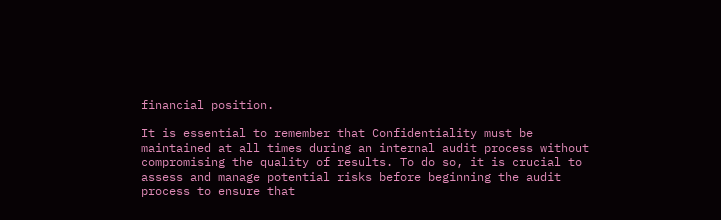financial position.

It is essential to remember that Confidentiality must be maintained at all times during an internal audit process without compromising the quality of results. To do so, it is crucial to assess and manage potential risks before beginning the audit process to ensure that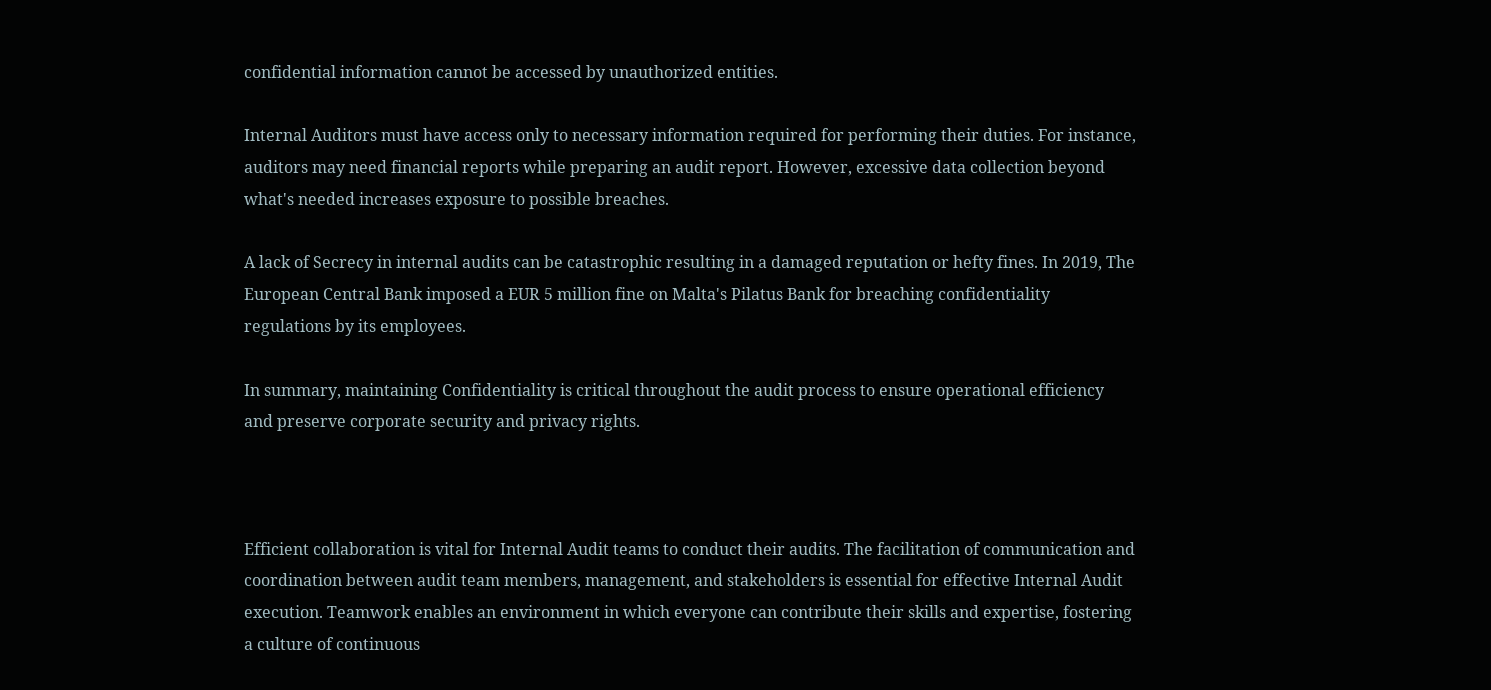confidential information cannot be accessed by unauthorized entities.

Internal Auditors must have access only to necessary information required for performing their duties. For instance, auditors may need financial reports while preparing an audit report. However, excessive data collection beyond what's needed increases exposure to possible breaches.

A lack of Secrecy in internal audits can be catastrophic resulting in a damaged reputation or hefty fines. In 2019, The European Central Bank imposed a EUR 5 million fine on Malta's Pilatus Bank for breaching confidentiality regulations by its employees.

In summary, maintaining Confidentiality is critical throughout the audit process to ensure operational efficiency and preserve corporate security and privacy rights.



Efficient collaboration is vital for Internal Audit teams to conduct their audits. The facilitation of communication and coordination between audit team members, management, and stakeholders is essential for effective Internal Audit execution. Teamwork enables an environment in which everyone can contribute their skills and expertise, fostering a culture of continuous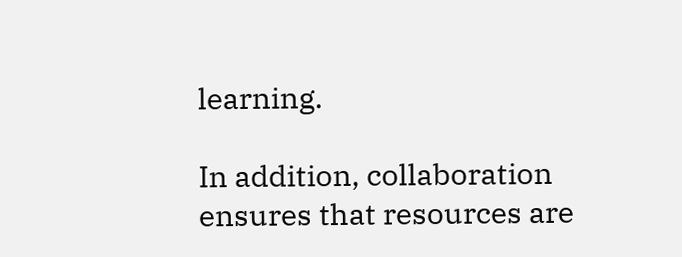learning.

In addition, collaboration ensures that resources are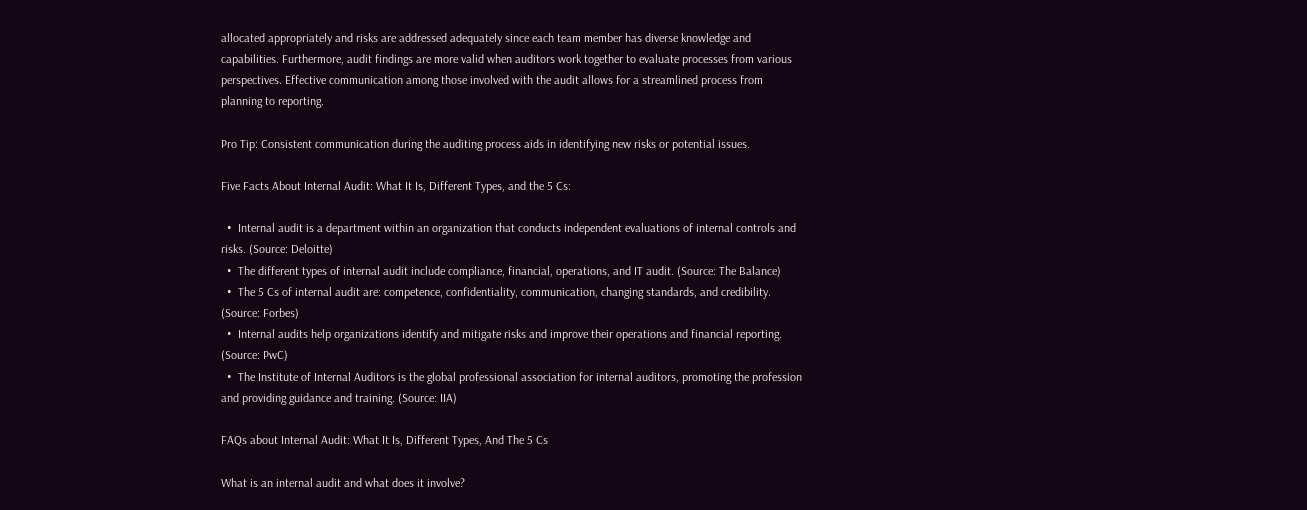allocated appropriately and risks are addressed adequately since each team member has diverse knowledge and capabilities. Furthermore, audit findings are more valid when auditors work together to evaluate processes from various perspectives. Effective communication among those involved with the audit allows for a streamlined process from planning to reporting.

Pro Tip: Consistent communication during the auditing process aids in identifying new risks or potential issues.

Five Facts About Internal Audit: What It Is, Different Types, and the 5 Cs:

  •  Internal audit is a department within an organization that conducts independent evaluations of internal controls and risks. (Source: Deloitte)
  •  The different types of internal audit include compliance, financial, operations, and IT audit. (Source: The Balance)
  •  The 5 Cs of internal audit are: competence, confidentiality, communication, changing standards, and credibility. (Source: Forbes)
  •  Internal audits help organizations identify and mitigate risks and improve their operations and financial reporting. (Source: PwC)
  •  The Institute of Internal Auditors is the global professional association for internal auditors, promoting the profession and providing guidance and training. (Source: IIA)

FAQs about Internal Audit: What It Is, Different Types, And The 5 Cs

What is an internal audit and what does it involve?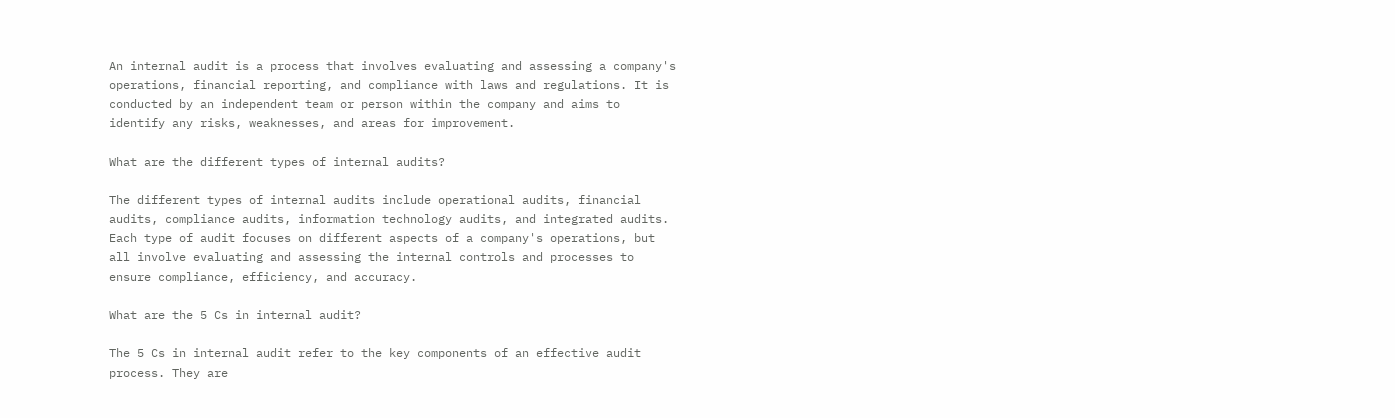An internal audit is a process that involves evaluating and assessing a company's operations, financial reporting, and compliance with laws and regulations. It is conducted by an independent team or person within the company and aims to identify any risks, weaknesses, and areas for improvement.

What are the different types of internal audits?

The different types of internal audits include operational audits, financial audits, compliance audits, information technology audits, and integrated audits. Each type of audit focuses on different aspects of a company's operations, but all involve evaluating and assessing the internal controls and processes to ensure compliance, efficiency, and accuracy.

What are the 5 Cs in internal audit?

The 5 Cs in internal audit refer to the key components of an effective audit process. They are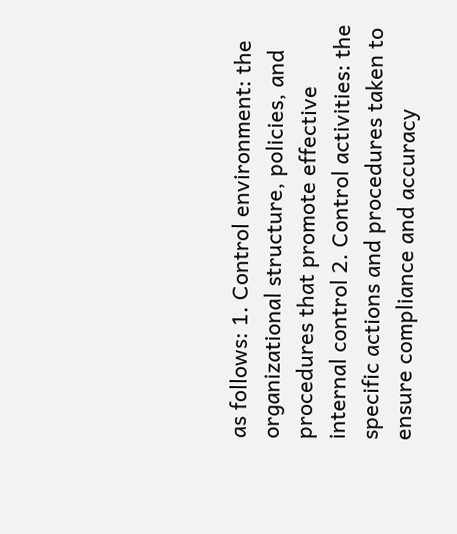as follows: 1. Control environment: the organizational structure, policies, and procedures that promote effective internal control 2. Control activities: the specific actions and procedures taken to ensure compliance and accuracy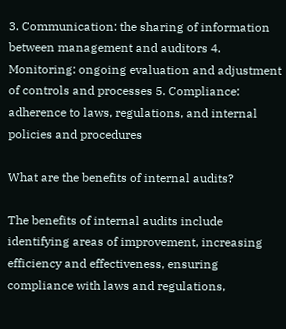3. Communication: the sharing of information between management and auditors 4. Monitoring: ongoing evaluation and adjustment of controls and processes 5. Compliance: adherence to laws, regulations, and internal policies and procedures

What are the benefits of internal audits?

The benefits of internal audits include identifying areas of improvement, increasing efficiency and effectiveness, ensuring compliance with laws and regulations,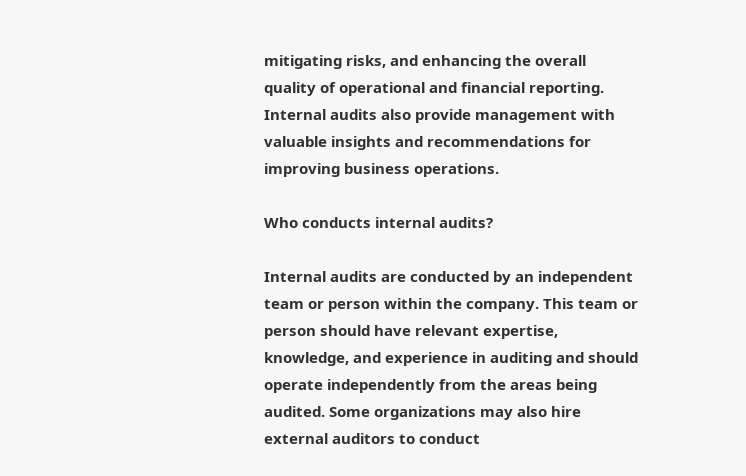mitigating risks, and enhancing the overall quality of operational and financial reporting. Internal audits also provide management with valuable insights and recommendations for improving business operations.

Who conducts internal audits?

Internal audits are conducted by an independent team or person within the company. This team or person should have relevant expertise, knowledge, and experience in auditing and should operate independently from the areas being audited. Some organizations may also hire external auditors to conduct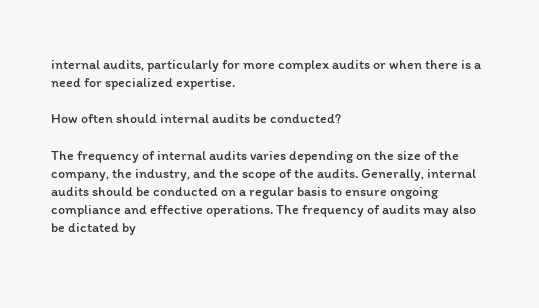internal audits, particularly for more complex audits or when there is a need for specialized expertise.

How often should internal audits be conducted?

The frequency of internal audits varies depending on the size of the company, the industry, and the scope of the audits. Generally, internal audits should be conducted on a regular basis to ensure ongoing compliance and effective operations. The frequency of audits may also be dictated by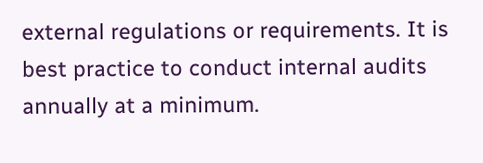external regulations or requirements. It is best practice to conduct internal audits annually at a minimum.